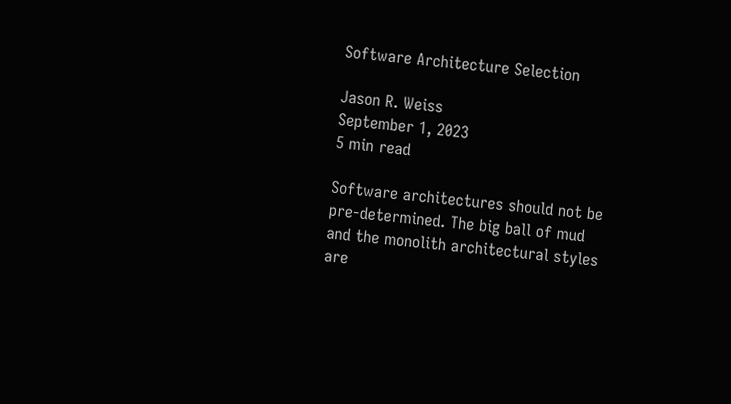Software Architecture Selection

Jason R. Weiss
September 1, 2023
5 min read

Software architectures should not be pre-determined. The big ball of mud and the monolith architectural styles are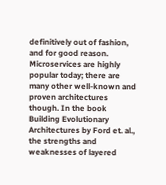definitively out of fashion, and for good reason. Microservices are highly popular today; there are many other well-known and proven architectures though. In the book Building Evolutionary Architectures by Ford et. al., the strengths and weaknesses of layered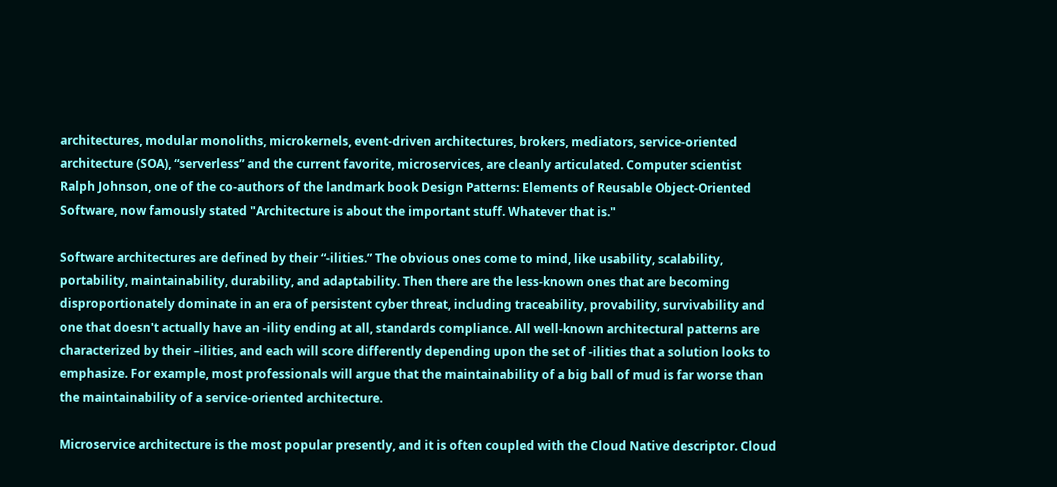architectures, modular monoliths, microkernels, event-driven architectures, brokers, mediators, service-oriented architecture (SOA), “serverless” and the current favorite, microservices, are cleanly articulated. Computer scientist Ralph Johnson, one of the co-authors of the landmark book Design Patterns: Elements of Reusable Object-Oriented Software, now famously stated "Architecture is about the important stuff. Whatever that is."

Software architectures are defined by their “-ilities.” The obvious ones come to mind, like usability, scalability, portability, maintainability, durability, and adaptability. Then there are the less-known ones that are becoming disproportionately dominate in an era of persistent cyber threat, including traceability, provability, survivability and one that doesn't actually have an -ility ending at all, standards compliance. All well-known architectural patterns are characterized by their –ilities, and each will score differently depending upon the set of -ilities that a solution looks to emphasize. For example, most professionals will argue that the maintainability of a big ball of mud is far worse than the maintainability of a service-oriented architecture.

Microservice architecture is the most popular presently, and it is often coupled with the Cloud Native descriptor. Cloud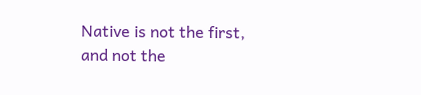Native is not the first, and not the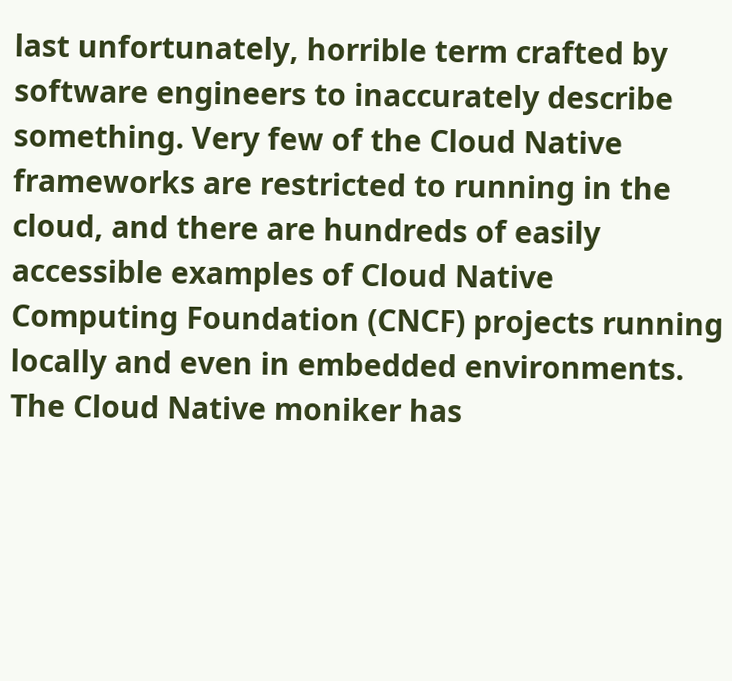last unfortunately, horrible term crafted by software engineers to inaccurately describe something. Very few of the Cloud Native frameworks are restricted to running in the cloud, and there are hundreds of easily accessible examples of Cloud Native Computing Foundation (CNCF) projects running locally and even in embedded environments. The Cloud Native moniker has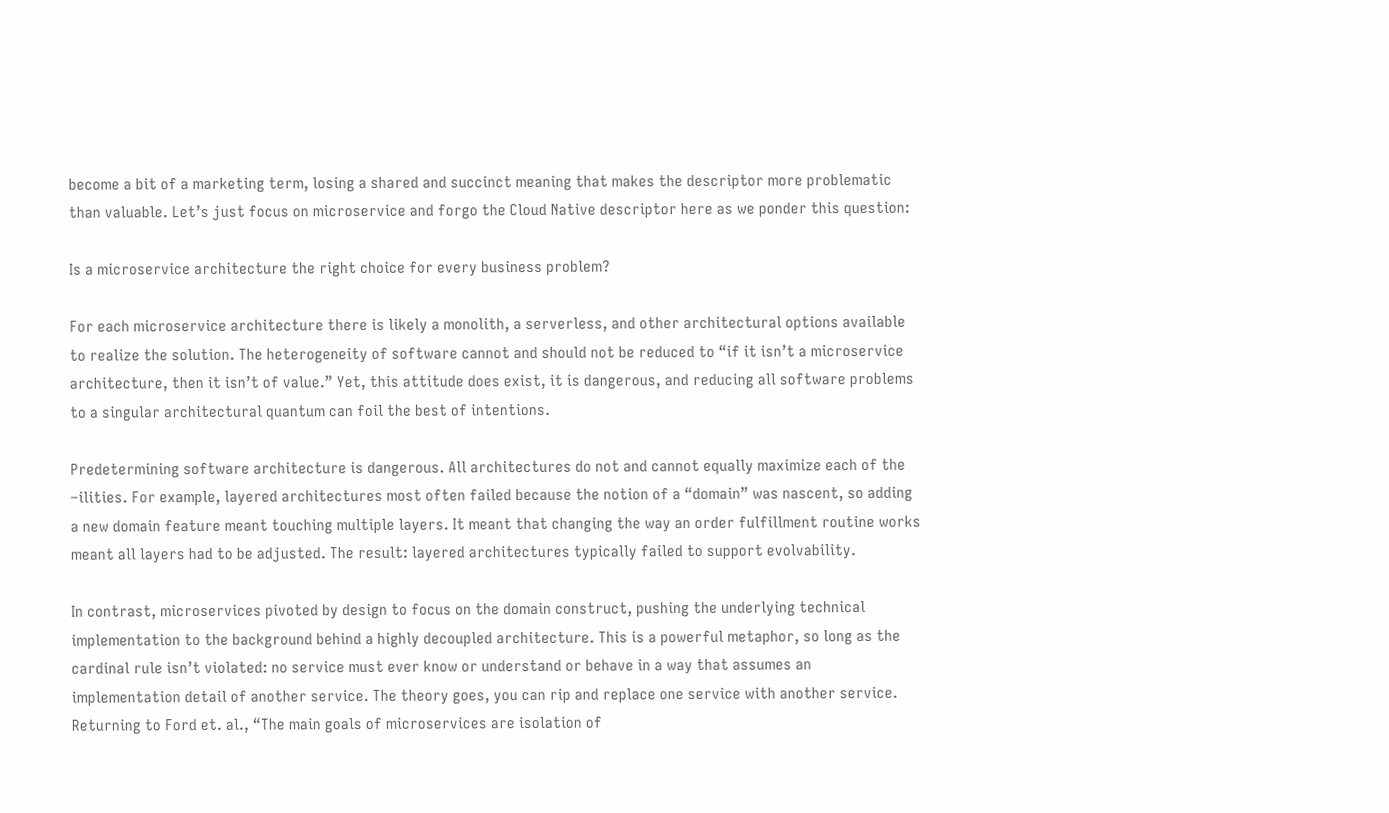become a bit of a marketing term, losing a shared and succinct meaning that makes the descriptor more problematic than valuable. Let’s just focus on microservice and forgo the Cloud Native descriptor here as we ponder this question:

Is a microservice architecture the right choice for every business problem?

For each microservice architecture there is likely a monolith, a serverless, and other architectural options available to realize the solution. The heterogeneity of software cannot and should not be reduced to “if it isn’t a microservice architecture, then it isn’t of value.” Yet, this attitude does exist, it is dangerous, and reducing all software problems to a singular architectural quantum can foil the best of intentions.

Predetermining software architecture is dangerous. All architectures do not and cannot equally maximize each of the –ilities. For example, layered architectures most often failed because the notion of a “domain” was nascent, so adding a new domain feature meant touching multiple layers. It meant that changing the way an order fulfillment routine works meant all layers had to be adjusted. The result: layered architectures typically failed to support evolvability.

In contrast, microservices pivoted by design to focus on the domain construct, pushing the underlying technical implementation to the background behind a highly decoupled architecture. This is a powerful metaphor, so long as the cardinal rule isn’t violated: no service must ever know or understand or behave in a way that assumes an implementation detail of another service. The theory goes, you can rip and replace one service with another service. Returning to Ford et. al., “The main goals of microservices are isolation of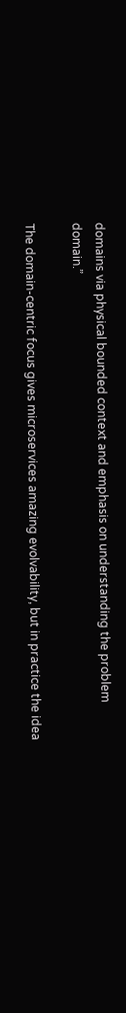domains via physical bounded context and emphasis on understanding the problem domain.”

The domain-centric focus gives microservices amazing evolvability, but in practice the idea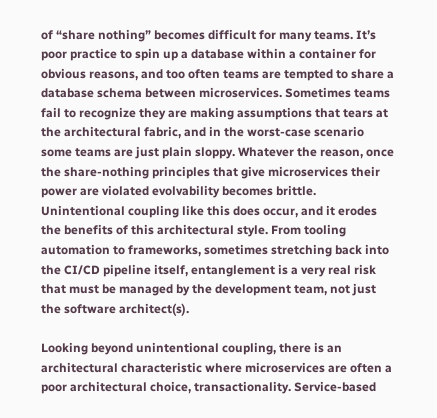of “share nothing” becomes difficult for many teams. It’s poor practice to spin up a database within a container for obvious reasons, and too often teams are tempted to share a database schema between microservices. Sometimes teams fail to recognize they are making assumptions that tears at the architectural fabric, and in the worst-case scenario some teams are just plain sloppy. Whatever the reason, once the share-nothing principles that give microservices their power are violated evolvability becomes brittle. Unintentional coupling like this does occur, and it erodes the benefits of this architectural style. From tooling automation to frameworks, sometimes stretching back into the CI/CD pipeline itself, entanglement is a very real risk that must be managed by the development team, not just the software architect(s).

Looking beyond unintentional coupling, there is an architectural characteristic where microservices are often a poor architectural choice, transactionality. Service-based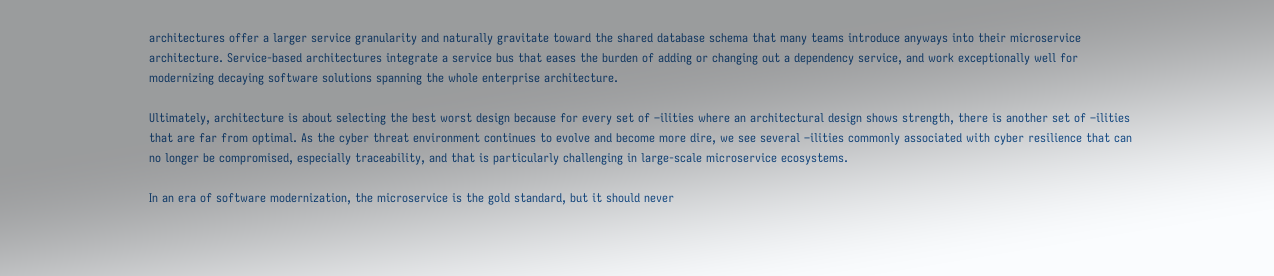architectures offer a larger service granularity and naturally gravitate toward the shared database schema that many teams introduce anyways into their microservice architecture. Service-based architectures integrate a service bus that eases the burden of adding or changing out a dependency service, and work exceptionally well for modernizing decaying software solutions spanning the whole enterprise architecture.

Ultimately, architecture is about selecting the best worst design because for every set of –ilities where an architectural design shows strength, there is another set of –ilities that are far from optimal. As the cyber threat environment continues to evolve and become more dire, we see several –ilities commonly associated with cyber resilience that can no longer be compromised, especially traceability, and that is particularly challenging in large-scale microservice ecosystems.

In an era of software modernization, the microservice is the gold standard, but it should never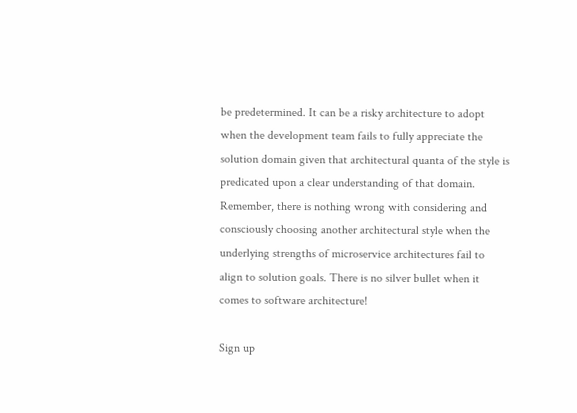be predetermined. It can be a risky architecture to adopt when the development team fails to fully appreciate the solution domain given that architectural quanta of the style is predicated upon a clear understanding of that domain. Remember, there is nothing wrong with considering and consciously choosing another architectural style when the underlying strengths of microservice architectures fail to align to solution goals. There is no silver bullet when it comes to software architecture!

Sign up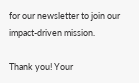for our newsletter to join our impact-driven mission.

Thank you! Your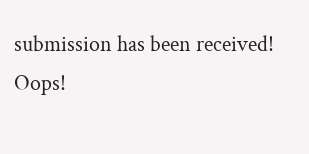submission has been received!
Oops!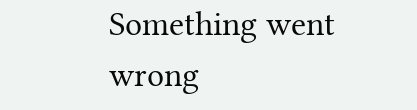Something went wrong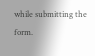while submitting the form.